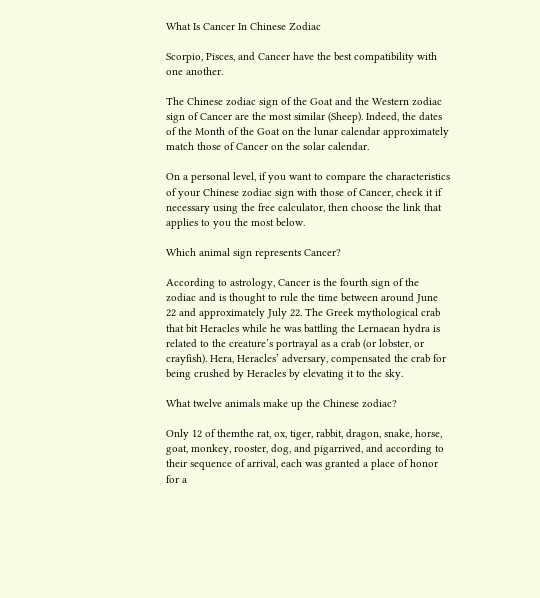What Is Cancer In Chinese Zodiac

Scorpio, Pisces, and Cancer have the best compatibility with one another.

The Chinese zodiac sign of the Goat and the Western zodiac sign of Cancer are the most similar (Sheep). Indeed, the dates of the Month of the Goat on the lunar calendar approximately match those of Cancer on the solar calendar.

On a personal level, if you want to compare the characteristics of your Chinese zodiac sign with those of Cancer, check it if necessary using the free calculator, then choose the link that applies to you the most below.

Which animal sign represents Cancer?

According to astrology, Cancer is the fourth sign of the zodiac and is thought to rule the time between around June 22 and approximately July 22. The Greek mythological crab that bit Heracles while he was battling the Lernaean hydra is related to the creature’s portrayal as a crab (or lobster, or crayfish). Hera, Heracles’ adversary, compensated the crab for being crushed by Heracles by elevating it to the sky.

What twelve animals make up the Chinese zodiac?

Only 12 of themthe rat, ox, tiger, rabbit, dragon, snake, horse, goat, monkey, rooster, dog, and pigarrived, and according to their sequence of arrival, each was granted a place of honor for a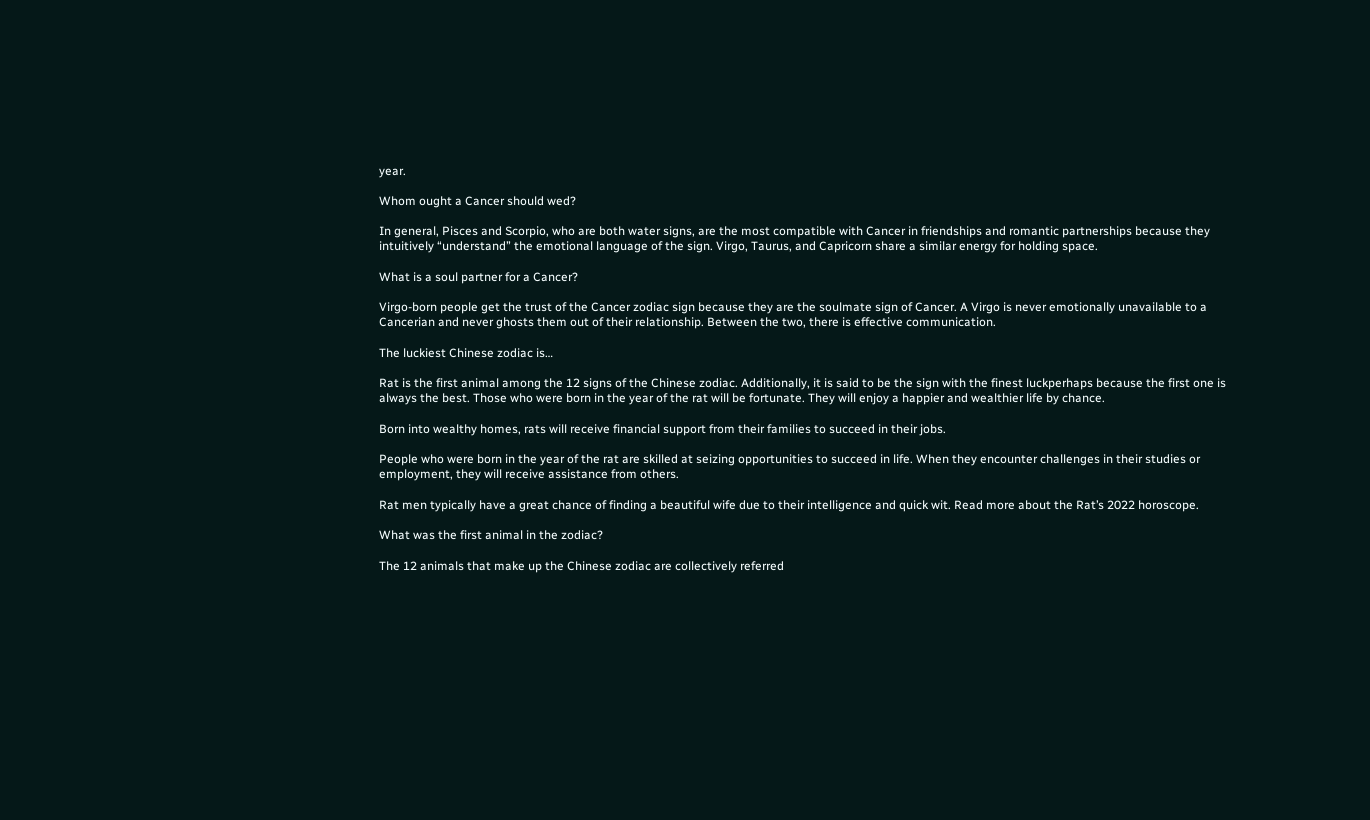year.

Whom ought a Cancer should wed?

In general, Pisces and Scorpio, who are both water signs, are the most compatible with Cancer in friendships and romantic partnerships because they intuitively “understand” the emotional language of the sign. Virgo, Taurus, and Capricorn share a similar energy for holding space.

What is a soul partner for a Cancer?

Virgo-born people get the trust of the Cancer zodiac sign because they are the soulmate sign of Cancer. A Virgo is never emotionally unavailable to a Cancerian and never ghosts them out of their relationship. Between the two, there is effective communication.

The luckiest Chinese zodiac is…

Rat is the first animal among the 12 signs of the Chinese zodiac. Additionally, it is said to be the sign with the finest luckperhaps because the first one is always the best. Those who were born in the year of the rat will be fortunate. They will enjoy a happier and wealthier life by chance.

Born into wealthy homes, rats will receive financial support from their families to succeed in their jobs.

People who were born in the year of the rat are skilled at seizing opportunities to succeed in life. When they encounter challenges in their studies or employment, they will receive assistance from others.

Rat men typically have a great chance of finding a beautiful wife due to their intelligence and quick wit. Read more about the Rat’s 2022 horoscope.

What was the first animal in the zodiac?

The 12 animals that make up the Chinese zodiac are collectively referred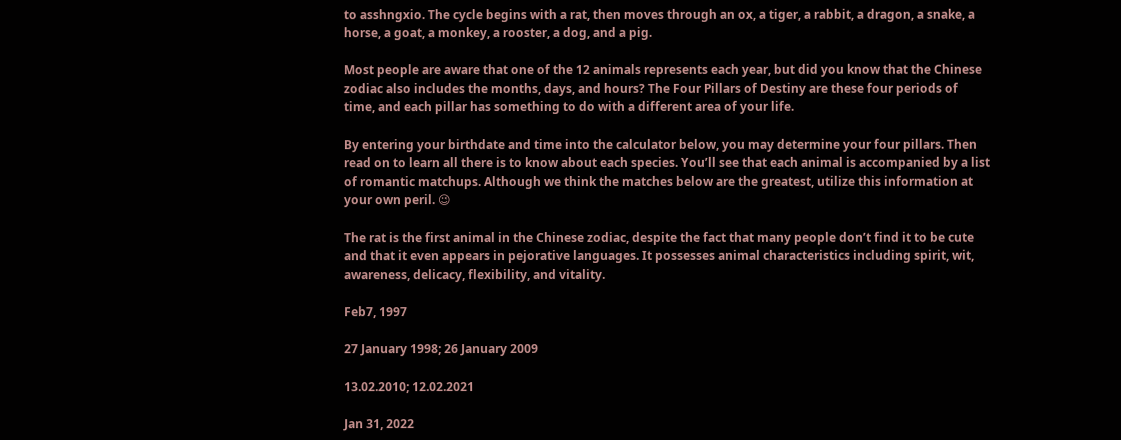to asshngxio. The cycle begins with a rat, then moves through an ox, a tiger, a rabbit, a dragon, a snake, a horse, a goat, a monkey, a rooster, a dog, and a pig.

Most people are aware that one of the 12 animals represents each year, but did you know that the Chinese zodiac also includes the months, days, and hours? The Four Pillars of Destiny are these four periods of time, and each pillar has something to do with a different area of your life.

By entering your birthdate and time into the calculator below, you may determine your four pillars. Then read on to learn all there is to know about each species. You’ll see that each animal is accompanied by a list of romantic matchups. Although we think the matches below are the greatest, utilize this information at your own peril. 😉

The rat is the first animal in the Chinese zodiac, despite the fact that many people don’t find it to be cute and that it even appears in pejorative languages. It possesses animal characteristics including spirit, wit, awareness, delicacy, flexibility, and vitality.

Feb7, 1997

27 January 1998; 26 January 2009

13.02.2010; 12.02.2021

Jan 31, 2022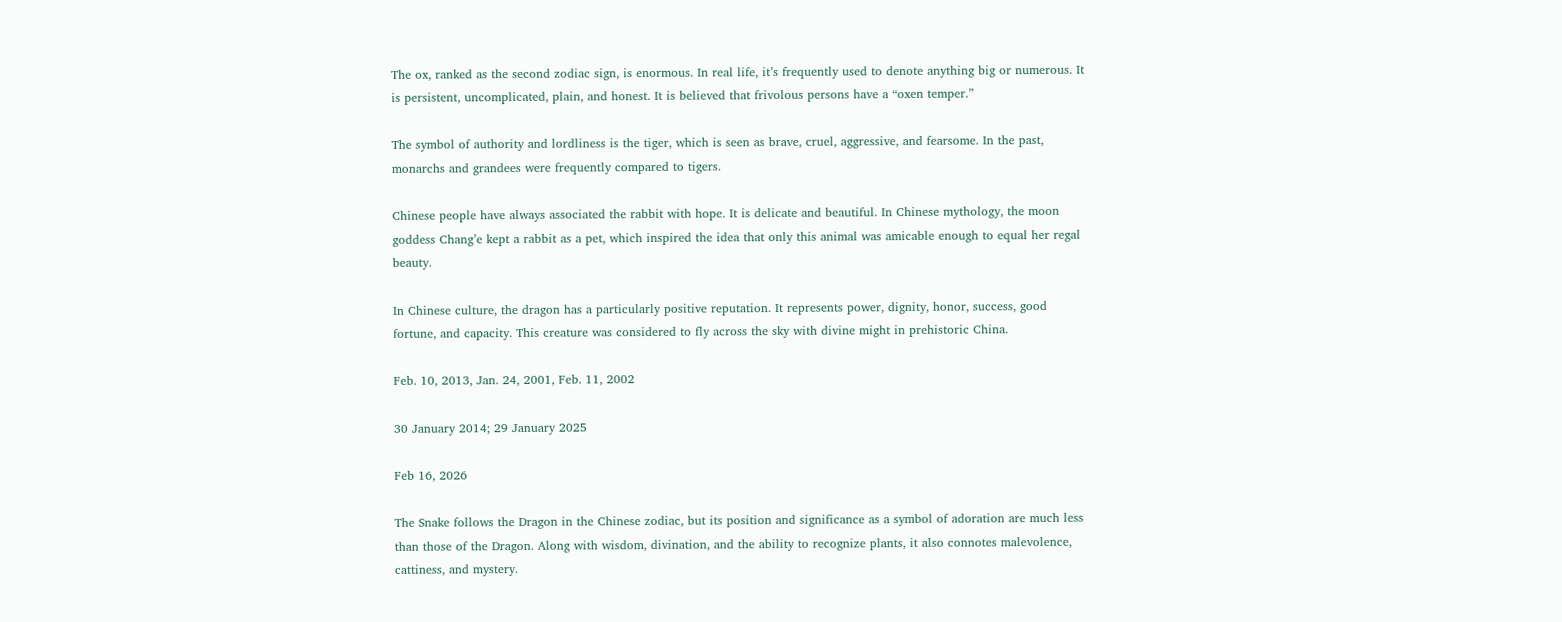The ox, ranked as the second zodiac sign, is enormous. In real life, it’s frequently used to denote anything big or numerous. It is persistent, uncomplicated, plain, and honest. It is believed that frivolous persons have a “oxen temper.”

The symbol of authority and lordliness is the tiger, which is seen as brave, cruel, aggressive, and fearsome. In the past, monarchs and grandees were frequently compared to tigers.

Chinese people have always associated the rabbit with hope. It is delicate and beautiful. In Chinese mythology, the moon goddess Chang’e kept a rabbit as a pet, which inspired the idea that only this animal was amicable enough to equal her regal beauty.

In Chinese culture, the dragon has a particularly positive reputation. It represents power, dignity, honor, success, good fortune, and capacity. This creature was considered to fly across the sky with divine might in prehistoric China.

Feb. 10, 2013, Jan. 24, 2001, Feb. 11, 2002

30 January 2014; 29 January 2025

Feb 16, 2026

The Snake follows the Dragon in the Chinese zodiac, but its position and significance as a symbol of adoration are much less than those of the Dragon. Along with wisdom, divination, and the ability to recognize plants, it also connotes malevolence, cattiness, and mystery.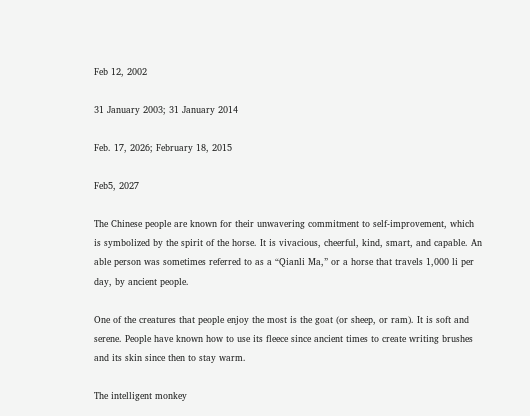Feb 12, 2002

31 January 2003; 31 January 2014

Feb. 17, 2026; February 18, 2015

Feb5, 2027

The Chinese people are known for their unwavering commitment to self-improvement, which is symbolized by the spirit of the horse. It is vivacious, cheerful, kind, smart, and capable. An able person was sometimes referred to as a “Qianli Ma,” or a horse that travels 1,000 li per day, by ancient people.

One of the creatures that people enjoy the most is the goat (or sheep, or ram). It is soft and serene. People have known how to use its fleece since ancient times to create writing brushes and its skin since then to stay warm.

The intelligent monkey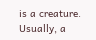is a creature. Usually, a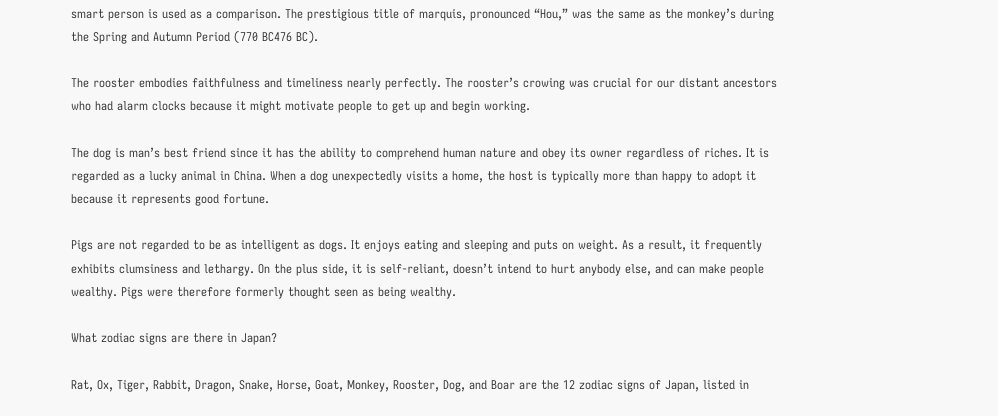smart person is used as a comparison. The prestigious title of marquis, pronounced “Hou,” was the same as the monkey’s during the Spring and Autumn Period (770 BC476 BC).

The rooster embodies faithfulness and timeliness nearly perfectly. The rooster’s crowing was crucial for our distant ancestors who had alarm clocks because it might motivate people to get up and begin working.

The dog is man’s best friend since it has the ability to comprehend human nature and obey its owner regardless of riches. It is regarded as a lucky animal in China. When a dog unexpectedly visits a home, the host is typically more than happy to adopt it because it represents good fortune.

Pigs are not regarded to be as intelligent as dogs. It enjoys eating and sleeping and puts on weight. As a result, it frequently exhibits clumsiness and lethargy. On the plus side, it is self-reliant, doesn’t intend to hurt anybody else, and can make people wealthy. Pigs were therefore formerly thought seen as being wealthy.

What zodiac signs are there in Japan?

Rat, Ox, Tiger, Rabbit, Dragon, Snake, Horse, Goat, Monkey, Rooster, Dog, and Boar are the 12 zodiac signs of Japan, listed in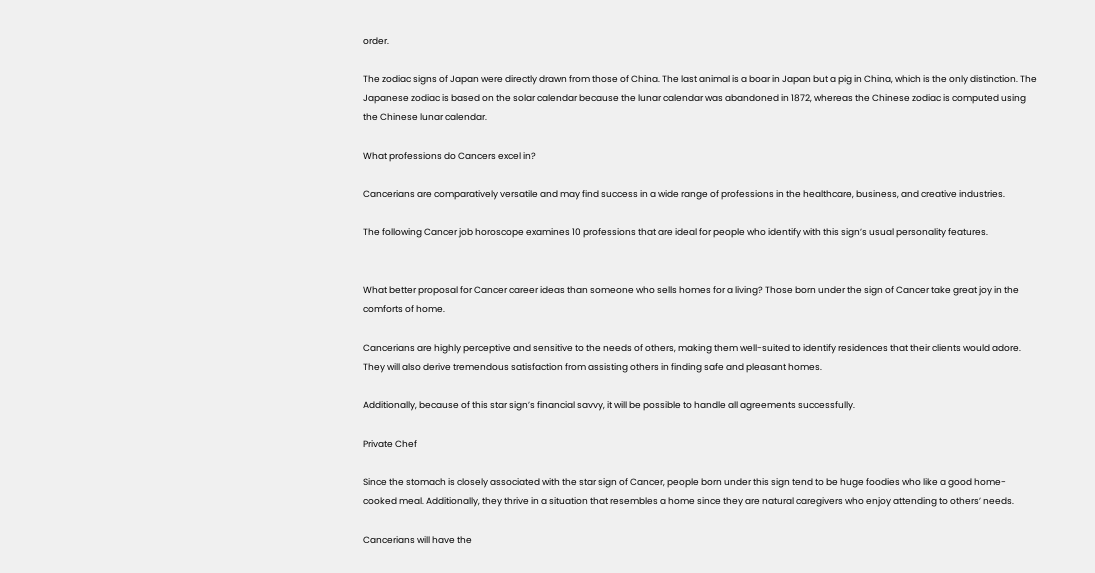order.

The zodiac signs of Japan were directly drawn from those of China. The last animal is a boar in Japan but a pig in China, which is the only distinction. The Japanese zodiac is based on the solar calendar because the lunar calendar was abandoned in 1872, whereas the Chinese zodiac is computed using the Chinese lunar calendar.

What professions do Cancers excel in?

Cancerians are comparatively versatile and may find success in a wide range of professions in the healthcare, business, and creative industries.

The following Cancer job horoscope examines 10 professions that are ideal for people who identify with this sign’s usual personality features.


What better proposal for Cancer career ideas than someone who sells homes for a living? Those born under the sign of Cancer take great joy in the comforts of home.

Cancerians are highly perceptive and sensitive to the needs of others, making them well-suited to identify residences that their clients would adore. They will also derive tremendous satisfaction from assisting others in finding safe and pleasant homes.

Additionally, because of this star sign’s financial savvy, it will be possible to handle all agreements successfully.

Private Chef

Since the stomach is closely associated with the star sign of Cancer, people born under this sign tend to be huge foodies who like a good home-cooked meal. Additionally, they thrive in a situation that resembles a home since they are natural caregivers who enjoy attending to others’ needs.

Cancerians will have the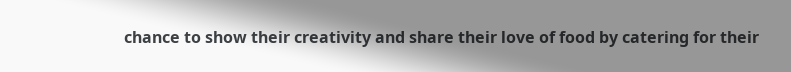chance to show their creativity and share their love of food by catering for their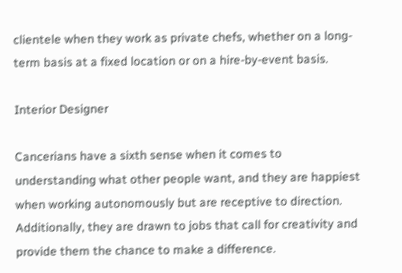clientele when they work as private chefs, whether on a long-term basis at a fixed location or on a hire-by-event basis.

Interior Designer

Cancerians have a sixth sense when it comes to understanding what other people want, and they are happiest when working autonomously but are receptive to direction. Additionally, they are drawn to jobs that call for creativity and provide them the chance to make a difference.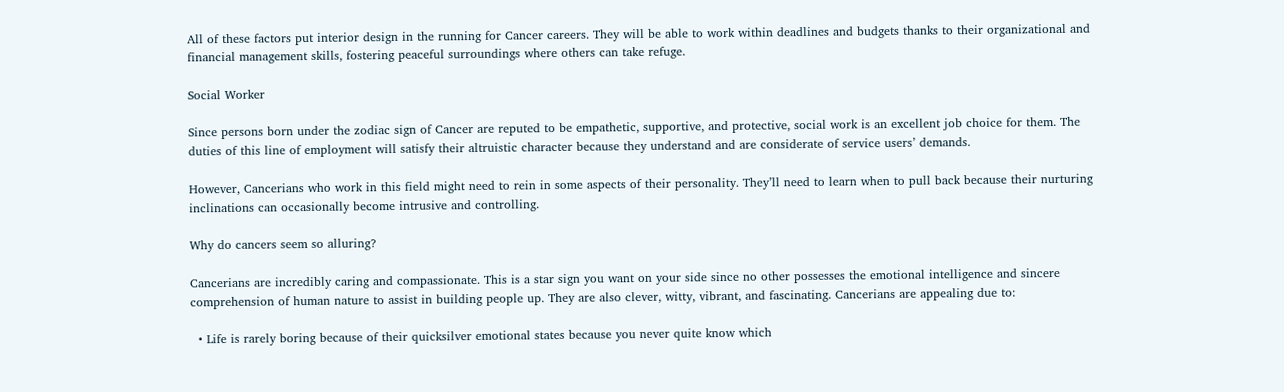All of these factors put interior design in the running for Cancer careers. They will be able to work within deadlines and budgets thanks to their organizational and financial management skills, fostering peaceful surroundings where others can take refuge.

Social Worker

Since persons born under the zodiac sign of Cancer are reputed to be empathetic, supportive, and protective, social work is an excellent job choice for them. The duties of this line of employment will satisfy their altruistic character because they understand and are considerate of service users’ demands.

However, Cancerians who work in this field might need to rein in some aspects of their personality. They’ll need to learn when to pull back because their nurturing inclinations can occasionally become intrusive and controlling.

Why do cancers seem so alluring?

Cancerians are incredibly caring and compassionate. This is a star sign you want on your side since no other possesses the emotional intelligence and sincere comprehension of human nature to assist in building people up. They are also clever, witty, vibrant, and fascinating. Cancerians are appealing due to:

  • Life is rarely boring because of their quicksilver emotional states because you never quite know which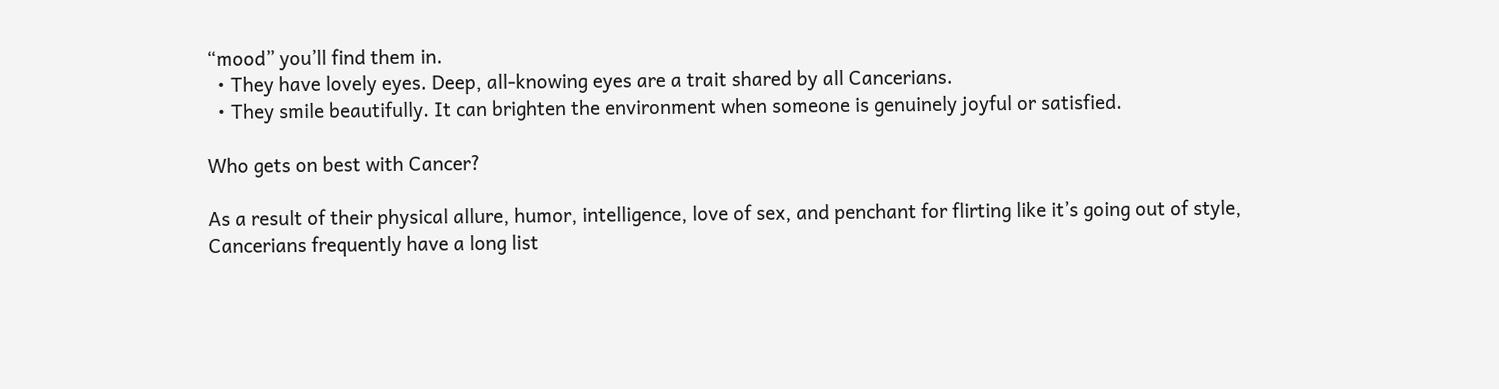“mood” you’ll find them in.
  • They have lovely eyes. Deep, all-knowing eyes are a trait shared by all Cancerians.
  • They smile beautifully. It can brighten the environment when someone is genuinely joyful or satisfied.

Who gets on best with Cancer?

As a result of their physical allure, humor, intelligence, love of sex, and penchant for flirting like it’s going out of style, Cancerians frequently have a long list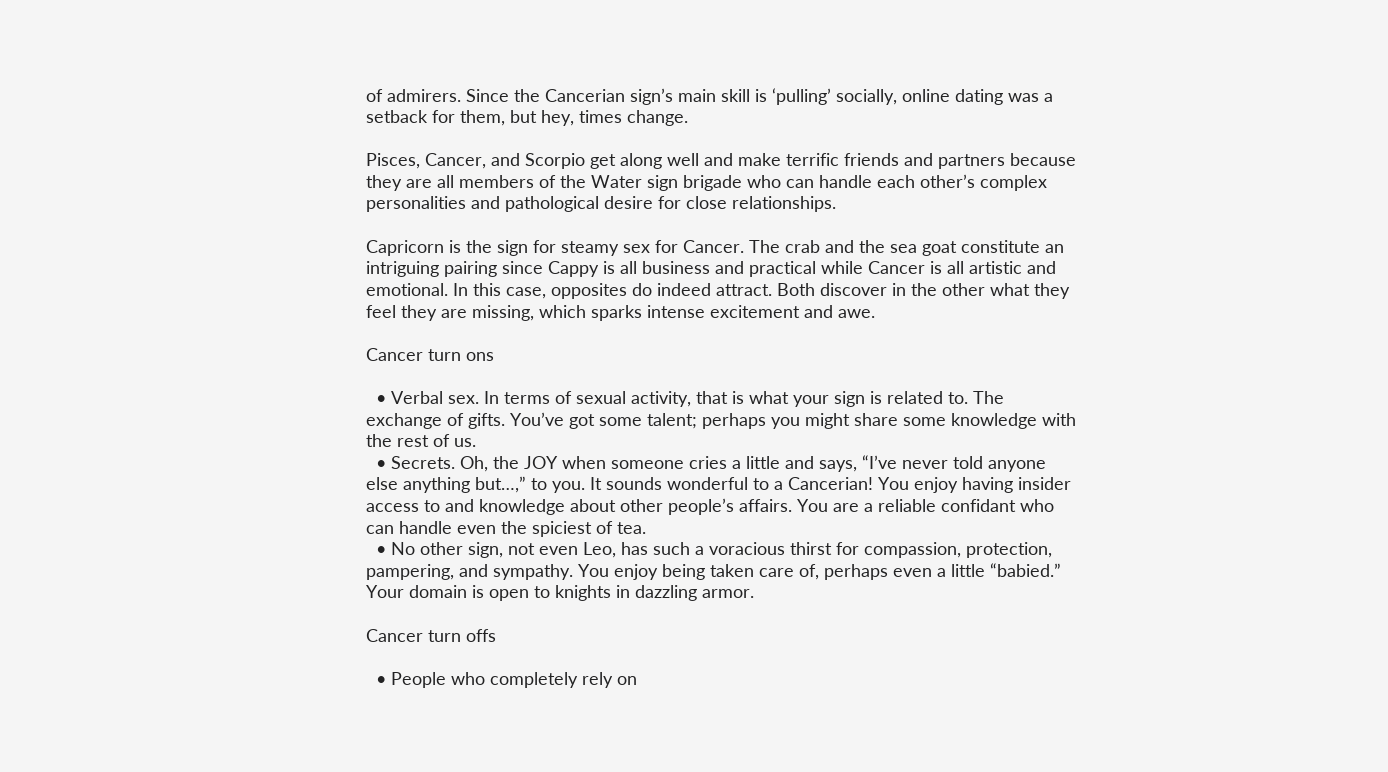of admirers. Since the Cancerian sign’s main skill is ‘pulling’ socially, online dating was a setback for them, but hey, times change.

Pisces, Cancer, and Scorpio get along well and make terrific friends and partners because they are all members of the Water sign brigade who can handle each other’s complex personalities and pathological desire for close relationships.

Capricorn is the sign for steamy sex for Cancer. The crab and the sea goat constitute an intriguing pairing since Cappy is all business and practical while Cancer is all artistic and emotional. In this case, opposites do indeed attract. Both discover in the other what they feel they are missing, which sparks intense excitement and awe.

Cancer turn ons

  • Verbal sex. In terms of sexual activity, that is what your sign is related to. The exchange of gifts. You’ve got some talent; perhaps you might share some knowledge with the rest of us.
  • Secrets. Oh, the JOY when someone cries a little and says, “I’ve never told anyone else anything but…,” to you. It sounds wonderful to a Cancerian! You enjoy having insider access to and knowledge about other people’s affairs. You are a reliable confidant who can handle even the spiciest of tea.
  • No other sign, not even Leo, has such a voracious thirst for compassion, protection, pampering, and sympathy. You enjoy being taken care of, perhaps even a little “babied.” Your domain is open to knights in dazzling armor.

Cancer turn offs

  • People who completely rely on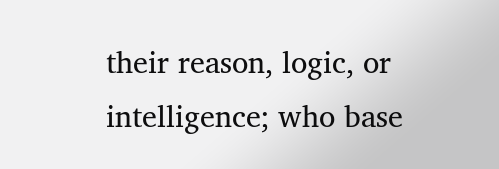their reason, logic, or intelligence; who base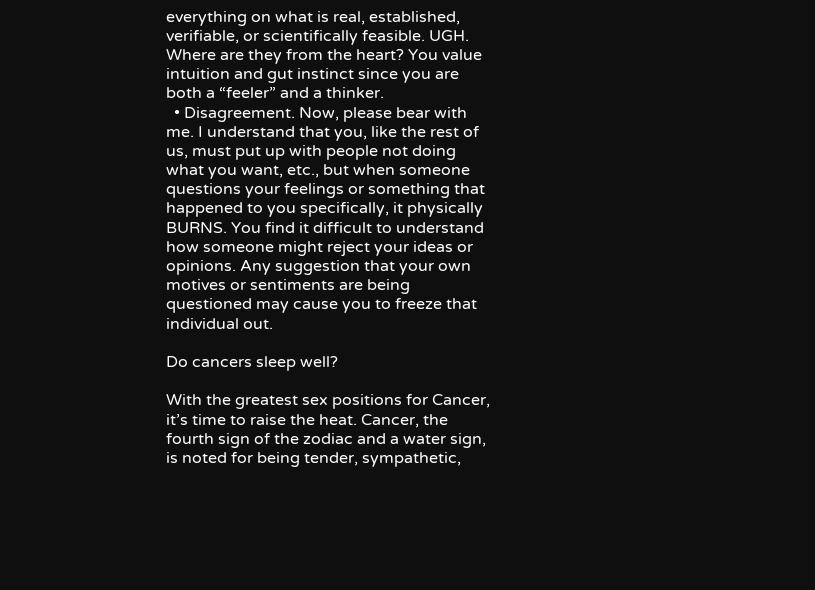everything on what is real, established, verifiable, or scientifically feasible. UGH. Where are they from the heart? You value intuition and gut instinct since you are both a “feeler” and a thinker.
  • Disagreement. Now, please bear with me. I understand that you, like the rest of us, must put up with people not doing what you want, etc., but when someone questions your feelings or something that happened to you specifically, it physically BURNS. You find it difficult to understand how someone might reject your ideas or opinions. Any suggestion that your own motives or sentiments are being questioned may cause you to freeze that individual out.

Do cancers sleep well?

With the greatest sex positions for Cancer, it’s time to raise the heat. Cancer, the fourth sign of the zodiac and a water sign, is noted for being tender, sympathetic,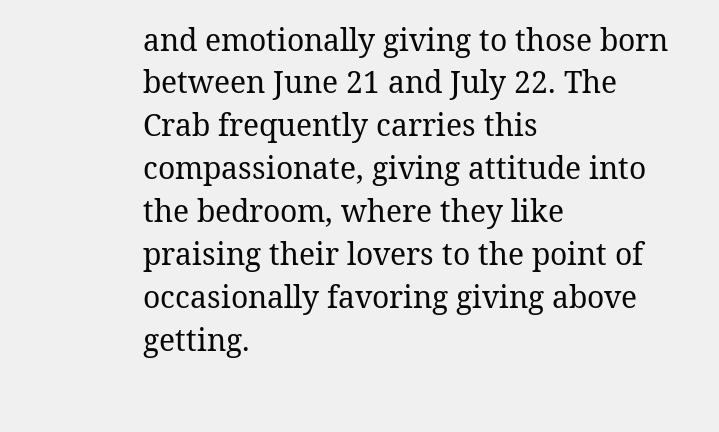and emotionally giving to those born between June 21 and July 22. The Crab frequently carries this compassionate, giving attitude into the bedroom, where they like praising their lovers to the point of occasionally favoring giving above getting.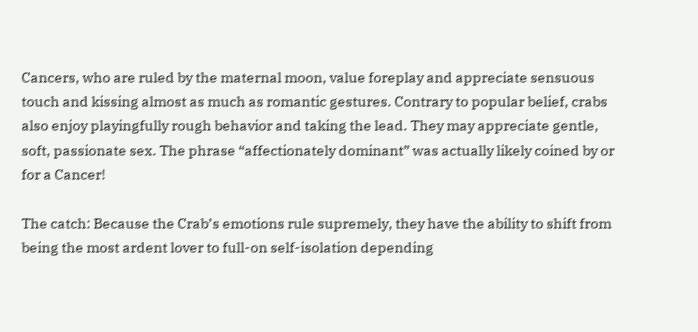Cancers, who are ruled by the maternal moon, value foreplay and appreciate sensuous touch and kissing almost as much as romantic gestures. Contrary to popular belief, crabs also enjoy playingfully rough behavior and taking the lead. They may appreciate gentle, soft, passionate sex. The phrase “affectionately dominant” was actually likely coined by or for a Cancer!

The catch: Because the Crab’s emotions rule supremely, they have the ability to shift from being the most ardent lover to full-on self-isolation depending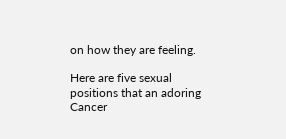on how they are feeling.

Here are five sexual positions that an adoring Cancer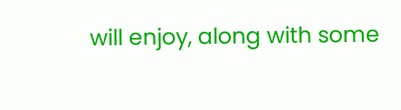will enjoy, along with some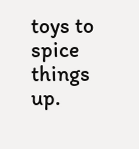toys to spice things up.